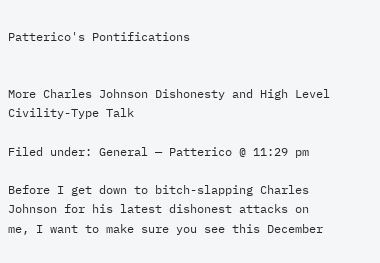Patterico's Pontifications


More Charles Johnson Dishonesty and High Level Civility-Type Talk

Filed under: General — Patterico @ 11:29 pm

Before I get down to bitch-slapping Charles Johnson for his latest dishonest attacks on me, I want to make sure you see this December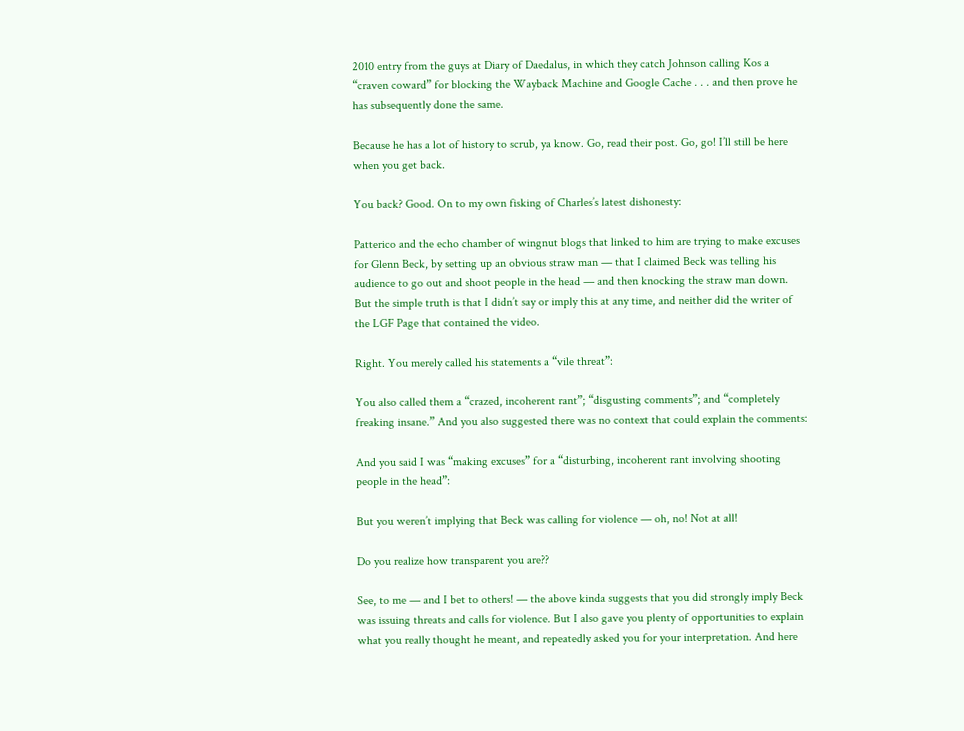2010 entry from the guys at Diary of Daedalus, in which they catch Johnson calling Kos a “craven coward” for blocking the Wayback Machine and Google Cache . . . and then prove he has subsequently done the same.

Because he has a lot of history to scrub, ya know. Go, read their post. Go, go! I’ll still be here when you get back.

You back? Good. On to my own fisking of Charles’s latest dishonesty:

Patterico and the echo chamber of wingnut blogs that linked to him are trying to make excuses for Glenn Beck, by setting up an obvious straw man — that I claimed Beck was telling his audience to go out and shoot people in the head — and then knocking the straw man down. But the simple truth is that I didn’t say or imply this at any time, and neither did the writer of the LGF Page that contained the video.

Right. You merely called his statements a “vile threat”:

You also called them a “crazed, incoherent rant”; “disgusting comments”; and “completely freaking insane.” And you also suggested there was no context that could explain the comments:

And you said I was “making excuses” for a “disturbing, incoherent rant involving shooting people in the head”:

But you weren’t implying that Beck was calling for violence — oh, no! Not at all!

Do you realize how transparent you are??

See, to me — and I bet to others! — the above kinda suggests that you did strongly imply Beck was issuing threats and calls for violence. But I also gave you plenty of opportunities to explain what you really thought he meant, and repeatedly asked you for your interpretation. And here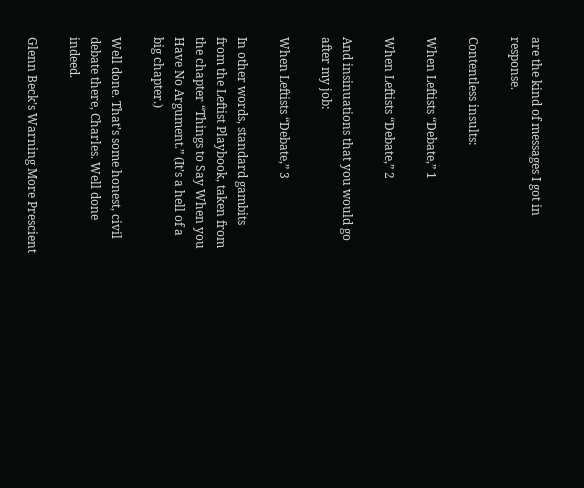are the kind of messages I got in response.

Contentless insults:

When Leftists “Debate,” 1

When Leftists “Debate,” 2

And insinuations that you would go after my job:

When Leftists “Debate,” 3

In other words, standard gambits from the Leftist Playbook, taken from the chapter “Things to Say When you Have No Argument.” (It’s a hell of a big chapter.)

Well done. That’s some honest, civil debate there, Charles. Well done indeed.

Glenn Beck’s Warning More Prescient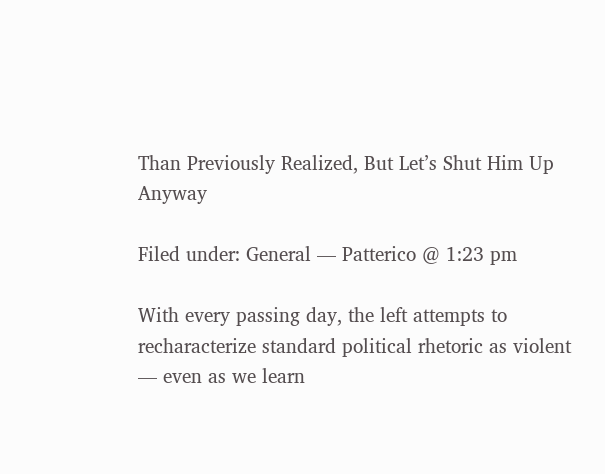Than Previously Realized, But Let’s Shut Him Up Anyway

Filed under: General — Patterico @ 1:23 pm

With every passing day, the left attempts to recharacterize standard political rhetoric as violent — even as we learn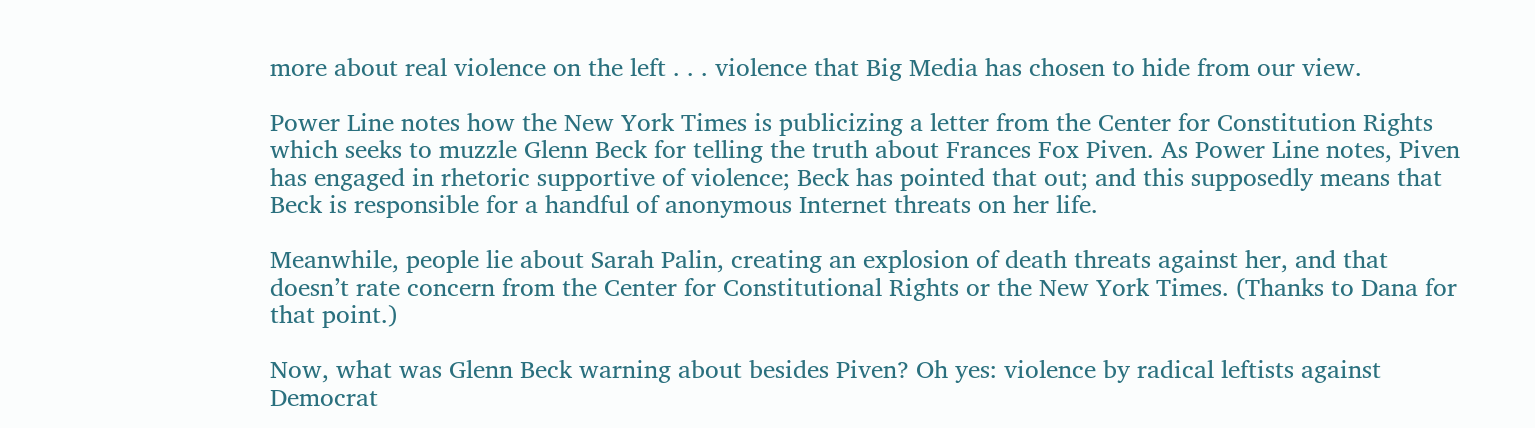more about real violence on the left . . . violence that Big Media has chosen to hide from our view.

Power Line notes how the New York Times is publicizing a letter from the Center for Constitution Rights which seeks to muzzle Glenn Beck for telling the truth about Frances Fox Piven. As Power Line notes, Piven has engaged in rhetoric supportive of violence; Beck has pointed that out; and this supposedly means that Beck is responsible for a handful of anonymous Internet threats on her life.

Meanwhile, people lie about Sarah Palin, creating an explosion of death threats against her, and that doesn’t rate concern from the Center for Constitutional Rights or the New York Times. (Thanks to Dana for that point.)

Now, what was Glenn Beck warning about besides Piven? Oh yes: violence by radical leftists against Democrat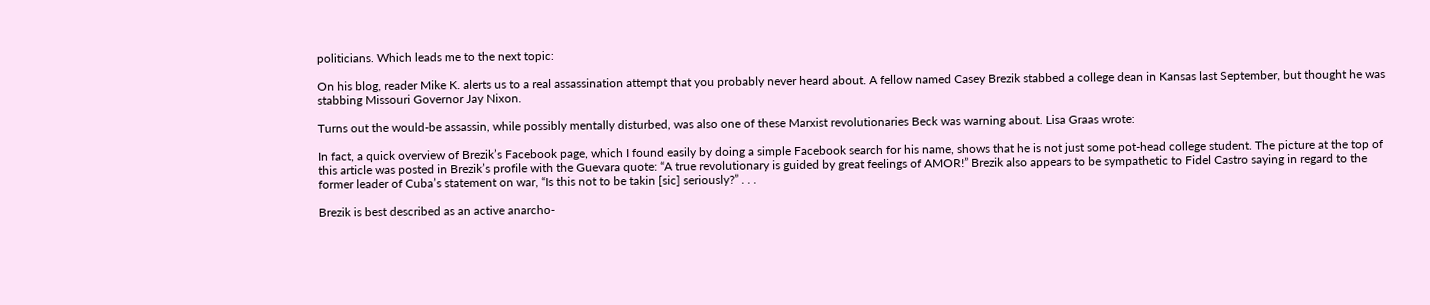politicians. Which leads me to the next topic:

On his blog, reader Mike K. alerts us to a real assassination attempt that you probably never heard about. A fellow named Casey Brezik stabbed a college dean in Kansas last September, but thought he was stabbing Missouri Governor Jay Nixon.

Turns out the would-be assassin, while possibly mentally disturbed, was also one of these Marxist revolutionaries Beck was warning about. Lisa Graas wrote:

In fact, a quick overview of Brezik’s Facebook page, which I found easily by doing a simple Facebook search for his name, shows that he is not just some pot-head college student. The picture at the top of this article was posted in Brezik’s profile with the Guevara quote: “A true revolutionary is guided by great feelings of AMOR!” Brezik also appears to be sympathetic to Fidel Castro saying in regard to the former leader of Cuba’s statement on war, “Is this not to be takin [sic] seriously?” . . .

Brezik is best described as an active anarcho-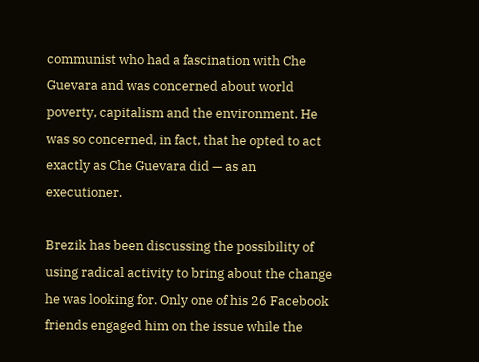communist who had a fascination with Che Guevara and was concerned about world poverty, capitalism and the environment. He was so concerned, in fact, that he opted to act exactly as Che Guevara did — as an executioner.

Brezik has been discussing the possibility of using radical activity to bring about the change he was looking for. Only one of his 26 Facebook friends engaged him on the issue while the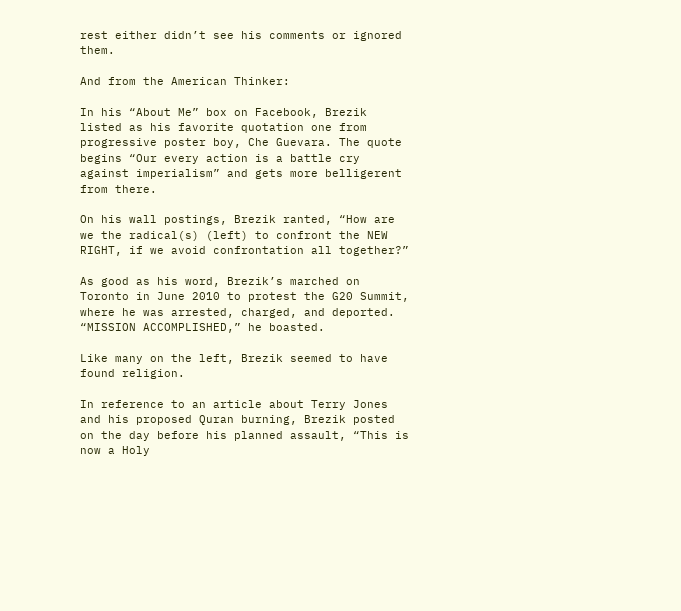rest either didn’t see his comments or ignored them.

And from the American Thinker:

In his “About Me” box on Facebook, Brezik listed as his favorite quotation one from progressive poster boy, Che Guevara. The quote begins “Our every action is a battle cry against imperialism” and gets more belligerent from there.

On his wall postings, Brezik ranted, “How are we the radical(s) (left) to confront the NEW RIGHT, if we avoid confrontation all together?”

As good as his word, Brezik’s marched on Toronto in June 2010 to protest the G20 Summit, where he was arrested, charged, and deported. “MISSION ACCOMPLISHED,” he boasted.

Like many on the left, Brezik seemed to have found religion.

In reference to an article about Terry Jones and his proposed Quran burning, Brezik posted on the day before his planned assault, “This is now a Holy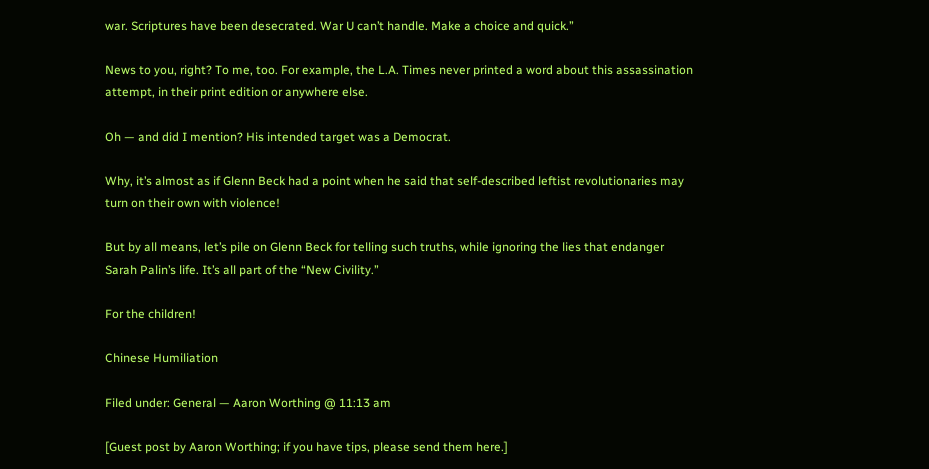war. Scriptures have been desecrated. War U can’t handle. Make a choice and quick.”

News to you, right? To me, too. For example, the L.A. Times never printed a word about this assassination attempt, in their print edition or anywhere else.

Oh — and did I mention? His intended target was a Democrat.

Why, it’s almost as if Glenn Beck had a point when he said that self-described leftist revolutionaries may turn on their own with violence!

But by all means, let’s pile on Glenn Beck for telling such truths, while ignoring the lies that endanger Sarah Palin’s life. It’s all part of the “New Civility.”

For the children!

Chinese Humiliation

Filed under: General — Aaron Worthing @ 11:13 am

[Guest post by Aaron Worthing; if you have tips, please send them here.]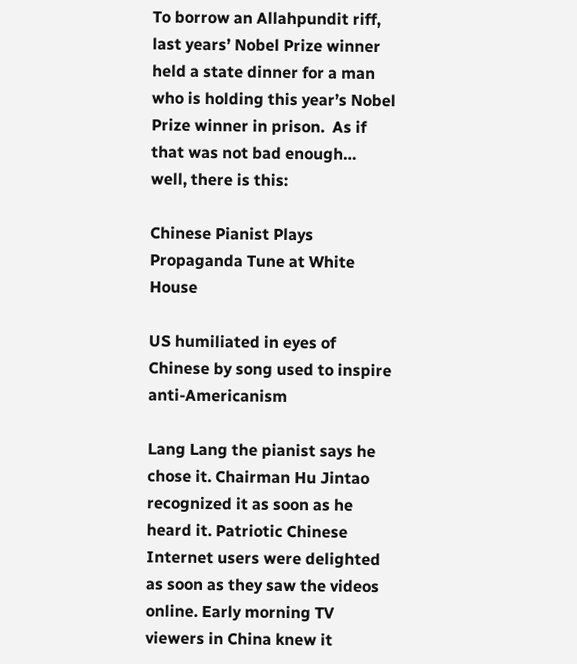To borrow an Allahpundit riff, last years’ Nobel Prize winner held a state dinner for a man who is holding this year’s Nobel Prize winner in prison.  As if that was not bad enough… well, there is this:

Chinese Pianist Plays Propaganda Tune at White House

US humiliated in eyes of Chinese by song used to inspire anti-Americanism

Lang Lang the pianist says he chose it. Chairman Hu Jintao recognized it as soon as he heard it. Patriotic Chinese Internet users were delighted as soon as they saw the videos online. Early morning TV viewers in China knew it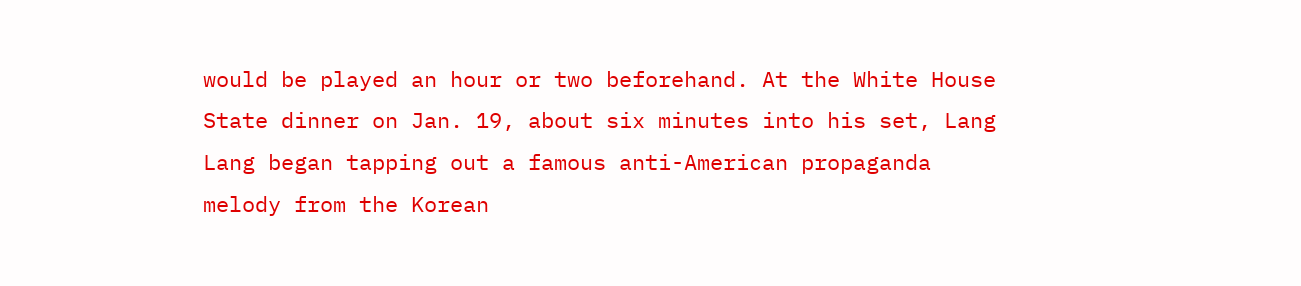would be played an hour or two beforehand. At the White House State dinner on Jan. 19, about six minutes into his set, Lang Lang began tapping out a famous anti-American propaganda melody from the Korean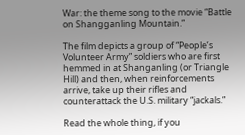War: the theme song to the movie “Battle on Shangganling Mountain.”

The film depicts a group of “People’s Volunteer Army” soldiers who are first hemmed in at Shanganling (or Triangle Hill) and then, when reinforcements arrive, take up their rifles and counterattack the U.S. military “jackals.”

Read the whole thing, if you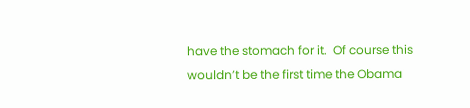have the stomach for it.  Of course this wouldn’t be the first time the Obama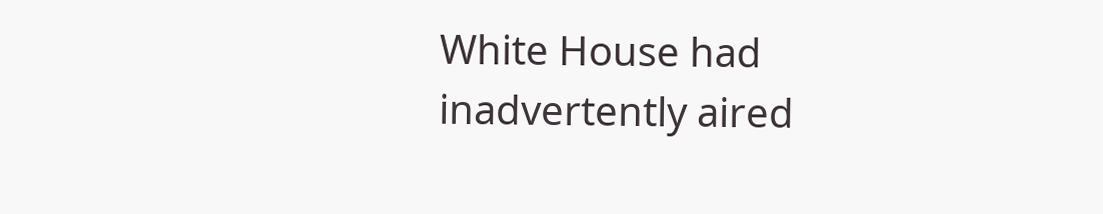White House had inadvertently aired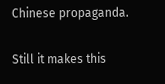Chinese propaganda.

Still it makes this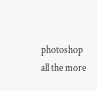photoshop all the more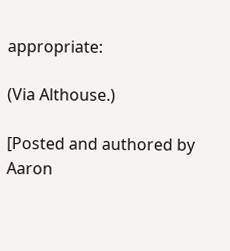appropriate:

(Via Althouse.)

[Posted and authored by Aaron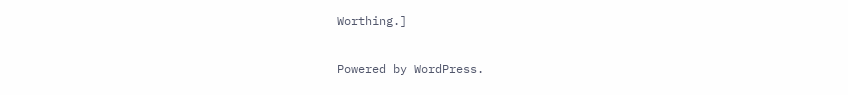Worthing.]

Powered by WordPress.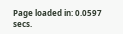Page loaded in: 0.0597 secs.